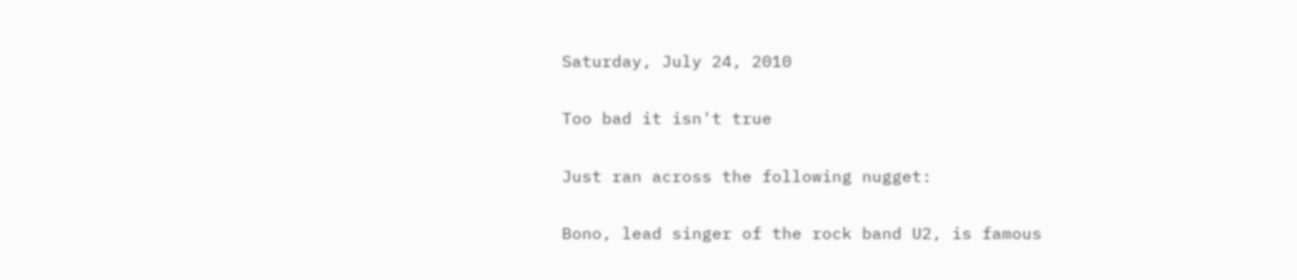Saturday, July 24, 2010

Too bad it isn't true

Just ran across the following nugget:

Bono, lead singer of the rock band U2, is famous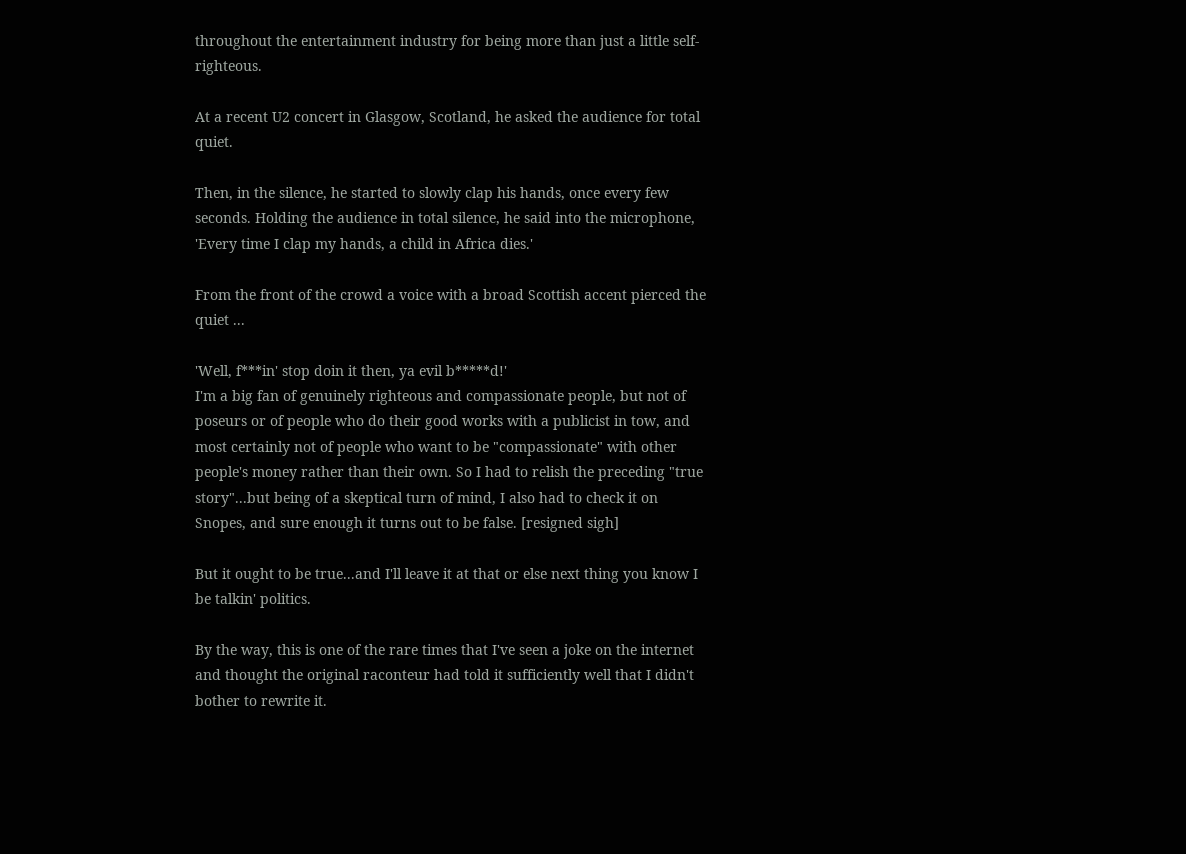throughout the entertainment industry for being more than just a little self-righteous.

At a recent U2 concert in Glasgow, Scotland, he asked the audience for total quiet.

Then, in the silence, he started to slowly clap his hands, once every few seconds. Holding the audience in total silence, he said into the microphone, 'Every time I clap my hands, a child in Africa dies.'

From the front of the crowd a voice with a broad Scottish accent pierced the quiet ...

'Well, f***in' stop doin it then, ya evil b*****d!'
I'm a big fan of genuinely righteous and compassionate people, but not of poseurs or of people who do their good works with a publicist in tow, and most certainly not of people who want to be "compassionate" with other people's money rather than their own. So I had to relish the preceding "true story"...but being of a skeptical turn of mind, I also had to check it on Snopes, and sure enough it turns out to be false. [resigned sigh]

But it ought to be true...and I'll leave it at that or else next thing you know I be talkin' politics.

By the way, this is one of the rare times that I've seen a joke on the internet and thought the original raconteur had told it sufficiently well that I didn't bother to rewrite it.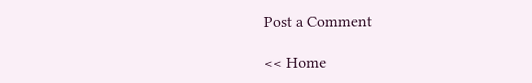Post a Comment

<< Home